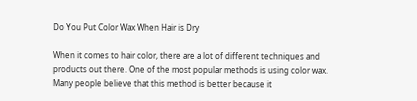Do You Put Color Wax When Hair is Dry

When it comes to hair color, there are a lot of different techniques and products out there. One of the most popular methods is using color wax. Many people believe that this method is better because it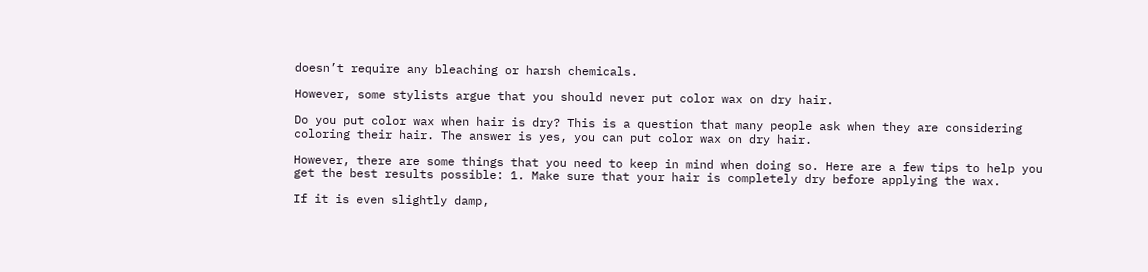doesn’t require any bleaching or harsh chemicals.

However, some stylists argue that you should never put color wax on dry hair.

Do you put color wax when hair is dry? This is a question that many people ask when they are considering coloring their hair. The answer is yes, you can put color wax on dry hair.

However, there are some things that you need to keep in mind when doing so. Here are a few tips to help you get the best results possible: 1. Make sure that your hair is completely dry before applying the wax.

If it is even slightly damp,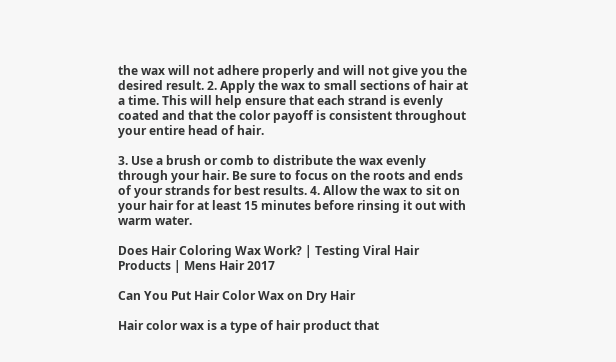the wax will not adhere properly and will not give you the desired result. 2. Apply the wax to small sections of hair at a time. This will help ensure that each strand is evenly coated and that the color payoff is consistent throughout your entire head of hair.

3. Use a brush or comb to distribute the wax evenly through your hair. Be sure to focus on the roots and ends of your strands for best results. 4. Allow the wax to sit on your hair for at least 15 minutes before rinsing it out with warm water.

Does Hair Coloring Wax Work? | Testing Viral Hair Products | Mens Hair 2017

Can You Put Hair Color Wax on Dry Hair

Hair color wax is a type of hair product that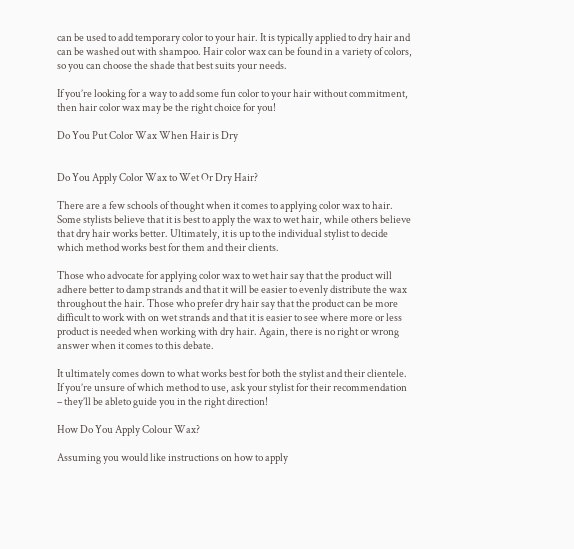can be used to add temporary color to your hair. It is typically applied to dry hair and can be washed out with shampoo. Hair color wax can be found in a variety of colors, so you can choose the shade that best suits your needs.

If you’re looking for a way to add some fun color to your hair without commitment, then hair color wax may be the right choice for you!

Do You Put Color Wax When Hair is Dry


Do You Apply Color Wax to Wet Or Dry Hair?

There are a few schools of thought when it comes to applying color wax to hair. Some stylists believe that it is best to apply the wax to wet hair, while others believe that dry hair works better. Ultimately, it is up to the individual stylist to decide which method works best for them and their clients.

Those who advocate for applying color wax to wet hair say that the product will adhere better to damp strands and that it will be easier to evenly distribute the wax throughout the hair. Those who prefer dry hair say that the product can be more difficult to work with on wet strands and that it is easier to see where more or less product is needed when working with dry hair. Again, there is no right or wrong answer when it comes to this debate.

It ultimately comes down to what works best for both the stylist and their clientele. If you’re unsure of which method to use, ask your stylist for their recommendation – they’ll be ableto guide you in the right direction!

How Do You Apply Colour Wax?

Assuming you would like instructions on how to apply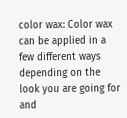color wax: Color wax can be applied in a few different ways depending on the look you are going for and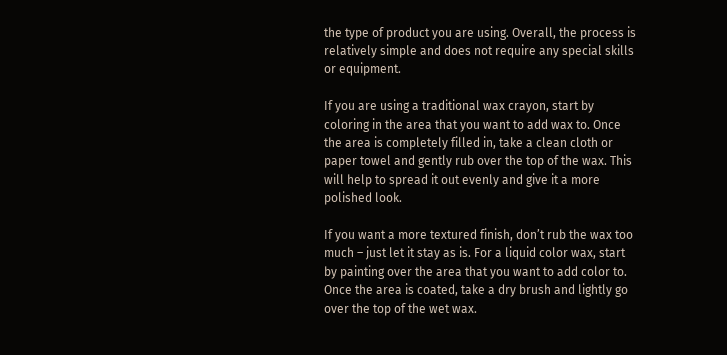the type of product you are using. Overall, the process is relatively simple and does not require any special skills or equipment.

If you are using a traditional wax crayon, start by coloring in the area that you want to add wax to. Once the area is completely filled in, take a clean cloth or paper towel and gently rub over the top of the wax. This will help to spread it out evenly and give it a more polished look.

If you want a more textured finish, don’t rub the wax too much – just let it stay as is. For a liquid color wax, start by painting over the area that you want to add color to. Once the area is coated, take a dry brush and lightly go over the top of the wet wax.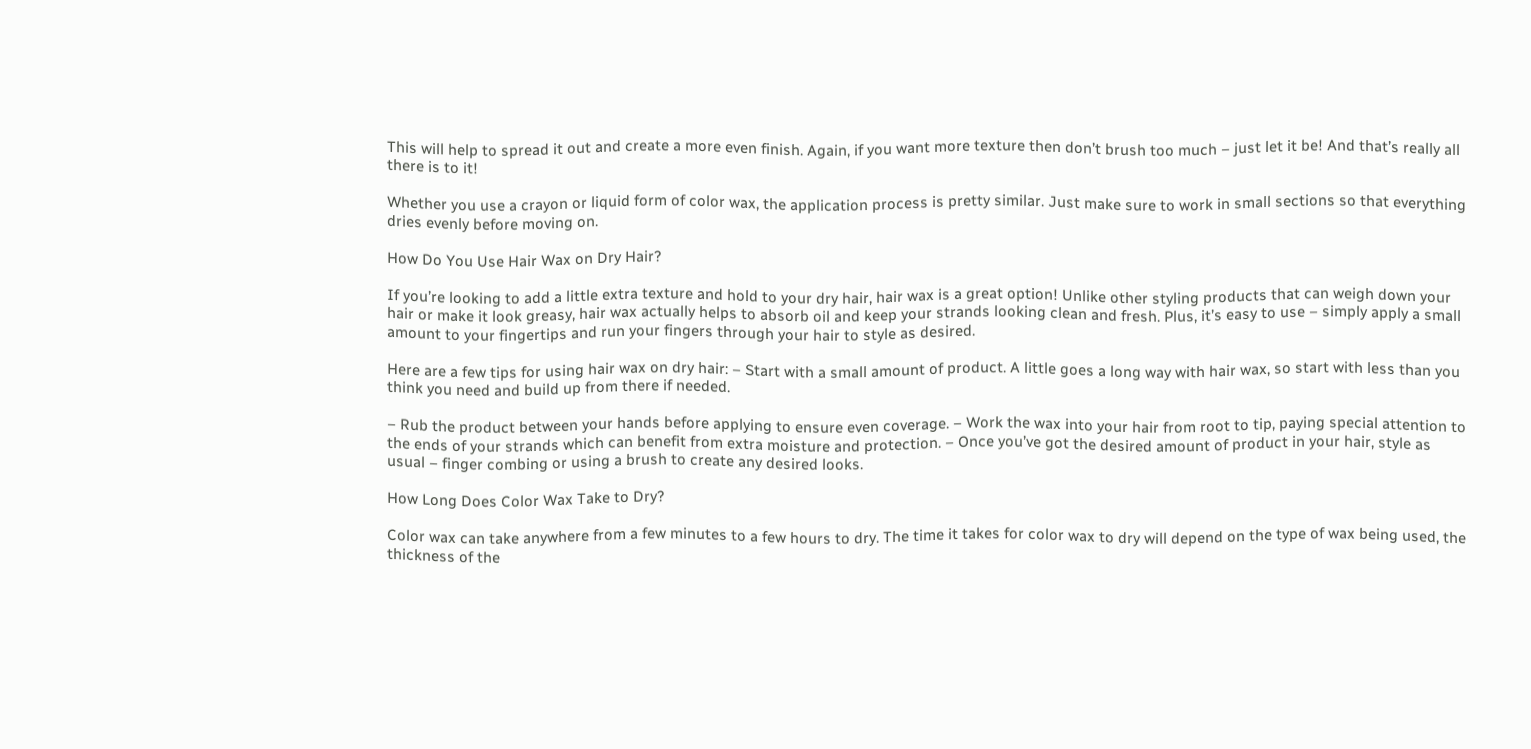This will help to spread it out and create a more even finish. Again, if you want more texture then don’t brush too much – just let it be! And that’s really all there is to it!

Whether you use a crayon or liquid form of color wax, the application process is pretty similar. Just make sure to work in small sections so that everything dries evenly before moving on.

How Do You Use Hair Wax on Dry Hair?

If you’re looking to add a little extra texture and hold to your dry hair, hair wax is a great option! Unlike other styling products that can weigh down your hair or make it look greasy, hair wax actually helps to absorb oil and keep your strands looking clean and fresh. Plus, it’s easy to use – simply apply a small amount to your fingertips and run your fingers through your hair to style as desired.

Here are a few tips for using hair wax on dry hair: – Start with a small amount of product. A little goes a long way with hair wax, so start with less than you think you need and build up from there if needed.

– Rub the product between your hands before applying to ensure even coverage. – Work the wax into your hair from root to tip, paying special attention to the ends of your strands which can benefit from extra moisture and protection. – Once you’ve got the desired amount of product in your hair, style as usual – finger combing or using a brush to create any desired looks.

How Long Does Color Wax Take to Dry?

Color wax can take anywhere from a few minutes to a few hours to dry. The time it takes for color wax to dry will depend on the type of wax being used, the thickness of the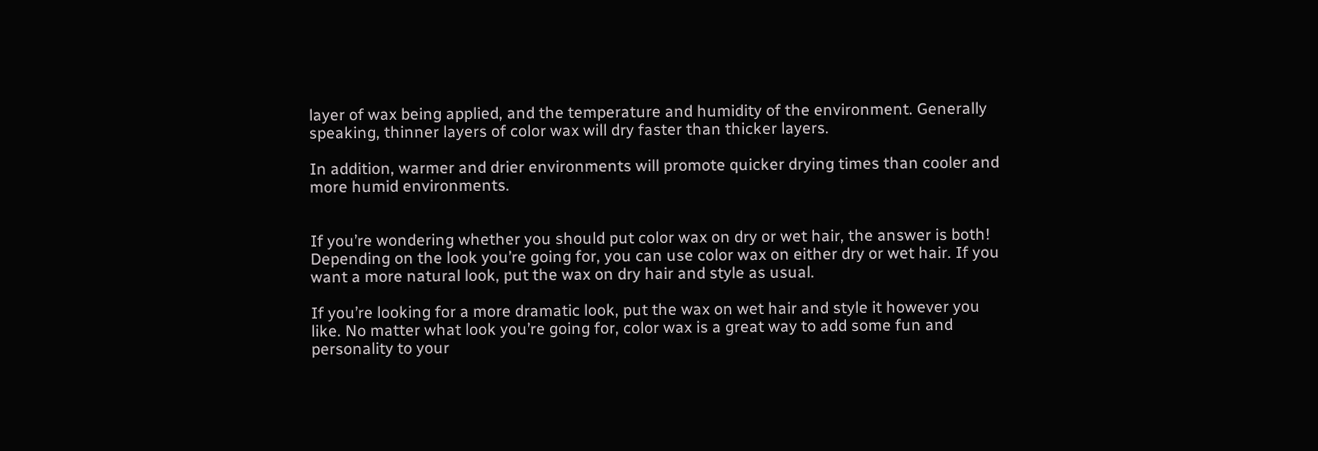layer of wax being applied, and the temperature and humidity of the environment. Generally speaking, thinner layers of color wax will dry faster than thicker layers.

In addition, warmer and drier environments will promote quicker drying times than cooler and more humid environments.


If you’re wondering whether you should put color wax on dry or wet hair, the answer is both! Depending on the look you’re going for, you can use color wax on either dry or wet hair. If you want a more natural look, put the wax on dry hair and style as usual.

If you’re looking for a more dramatic look, put the wax on wet hair and style it however you like. No matter what look you’re going for, color wax is a great way to add some fun and personality to your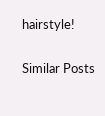hairstyle!

Similar Posts